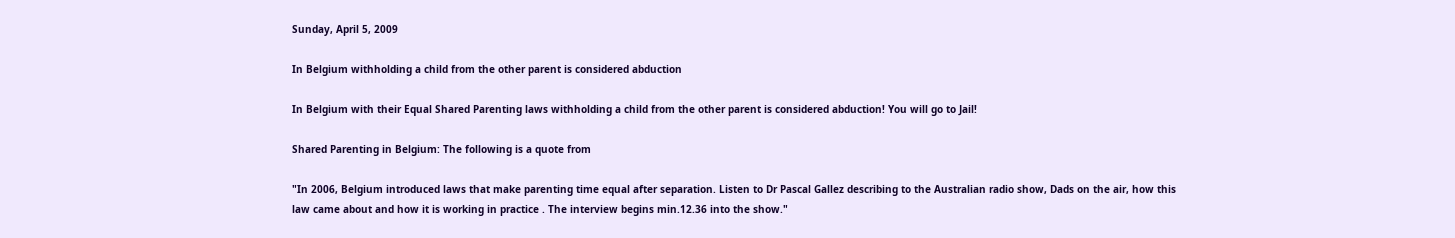Sunday, April 5, 2009

In Belgium withholding a child from the other parent is considered abduction

In Belgium with their Equal Shared Parenting laws withholding a child from the other parent is considered abduction! You will go to Jail!

Shared Parenting in Belgium: The following is a quote from

"In 2006, Belgium introduced laws that make parenting time equal after separation. Listen to Dr Pascal Gallez describing to the Australian radio show, Dads on the air, how this law came about and how it is working in practice . The interview begins min.12.36 into the show."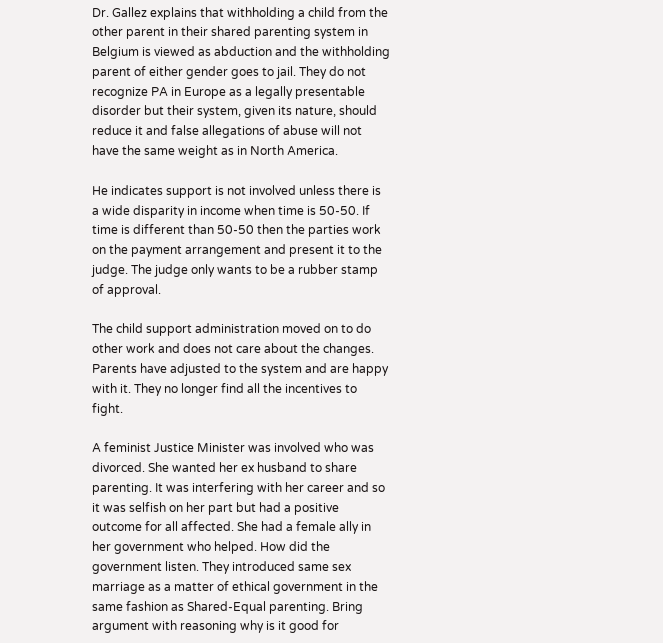Dr. Gallez explains that withholding a child from the other parent in their shared parenting system in Belgium is viewed as abduction and the withholding parent of either gender goes to jail. They do not recognize PA in Europe as a legally presentable disorder but their system, given its nature, should reduce it and false allegations of abuse will not have the same weight as in North America.

He indicates support is not involved unless there is a wide disparity in income when time is 50-50. If time is different than 50-50 then the parties work on the payment arrangement and present it to the judge. The judge only wants to be a rubber stamp of approval.

The child support administration moved on to do other work and does not care about the changes. Parents have adjusted to the system and are happy with it. They no longer find all the incentives to fight.

A feminist Justice Minister was involved who was divorced. She wanted her ex husband to share parenting. It was interfering with her career and so it was selfish on her part but had a positive outcome for all affected. She had a female ally in her government who helped. How did the government listen. They introduced same sex marriage as a matter of ethical government in the same fashion as Shared-Equal parenting. Bring argument with reasoning why is it good for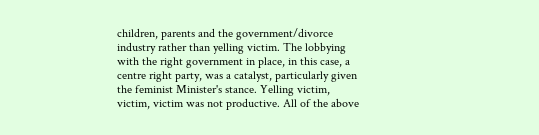children, parents and the government/divorce industry rather than yelling victim. The lobbying with the right government in place, in this case, a centre right party, was a catalyst, particularly given the feminist Minister's stance. Yelling victim, victim, victim was not productive. All of the above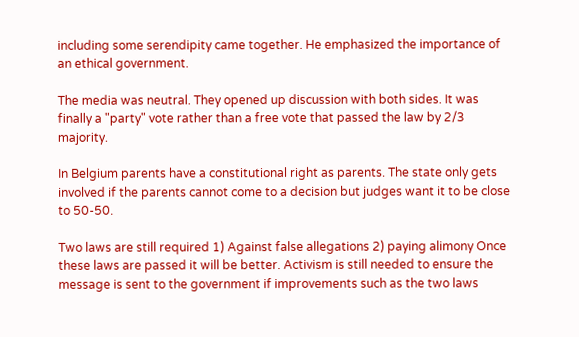including some serendipity came together. He emphasized the importance of an ethical government.

The media was neutral. They opened up discussion with both sides. It was finally a "party" vote rather than a free vote that passed the law by 2/3 majority.

In Belgium parents have a constitutional right as parents. The state only gets involved if the parents cannot come to a decision but judges want it to be close to 50-50.

Two laws are still required 1) Against false allegations 2) paying alimony Once these laws are passed it will be better. Activism is still needed to ensure the message is sent to the government if improvements such as the two laws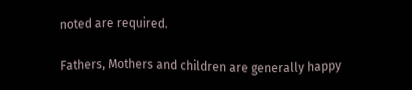noted are required.

Fathers, Mothers and children are generally happy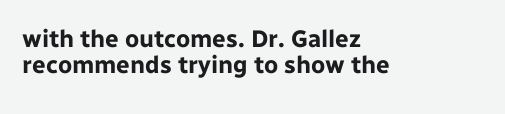with the outcomes. Dr. Gallez recommends trying to show the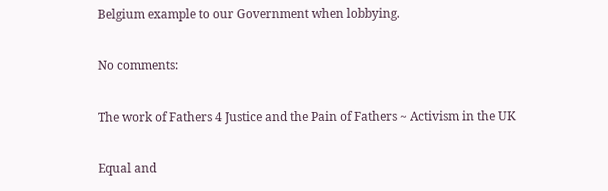Belgium example to our Government when lobbying.

No comments:

The work of Fathers 4 Justice and the Pain of Fathers ~ Activism in the UK

Equal and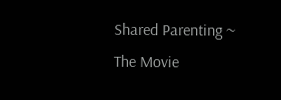Shared Parenting ~ The Movie